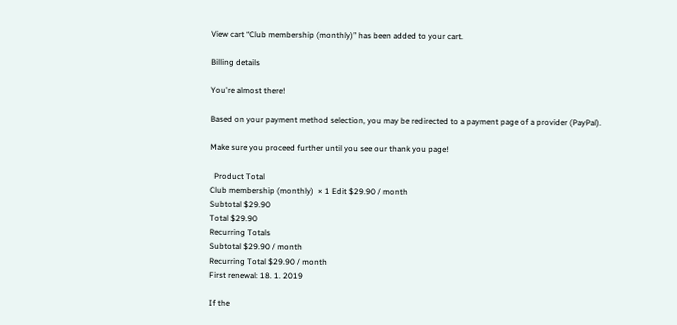View cart “Club membership (monthly)” has been added to your cart.

Billing details

You're almost there!

Based on your payment method selection, you may be redirected to a payment page of a provider (PayPal).

Make sure you proceed further until you see our thank you page!

  Product Total
Club membership (monthly)  × 1 Edit $29.90 / month
Subtotal $29.90
Total $29.90
Recurring Totals
Subtotal $29.90 / month
Recurring Total $29.90 / month
First renewal: 18. 1. 2019

If the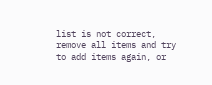list is not correct, remove all items and try to add items again, or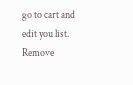go to cart and edit you list. Remove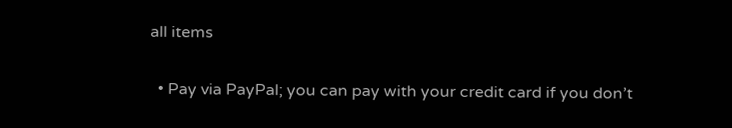all items

  • Pay via PayPal; you can pay with your credit card if you don’t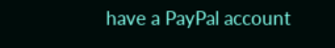have a PayPal account